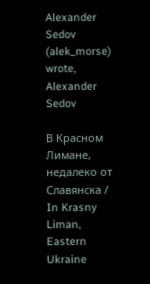Alexander Sedov (alek_morse) wrote,
Alexander Sedov

В Красном Лимане, недалеко от Славянска / In Krasny Liman, Eastern Ukraine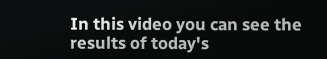In this video you can see the results of today's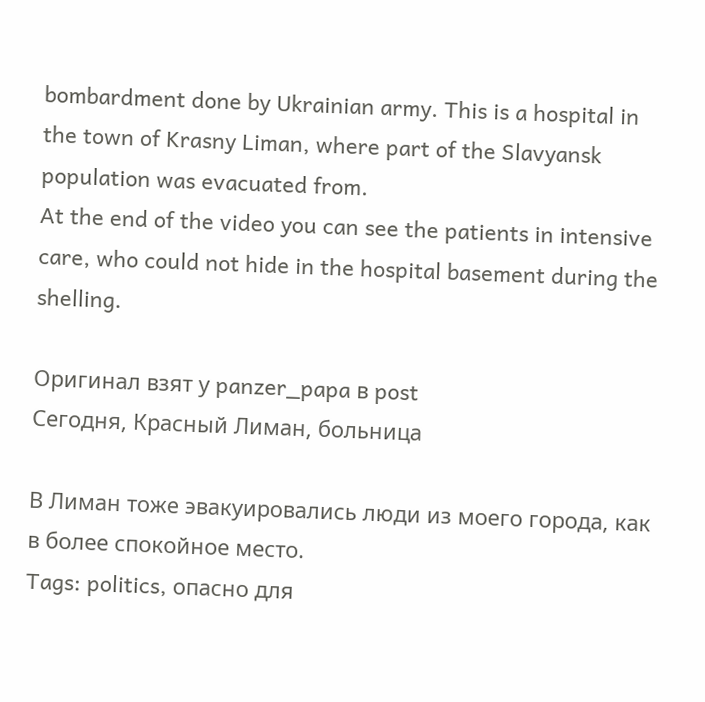bombardment done by Ukrainian army. This is a hospital in the town of Krasny Liman, where part of the Slavyansk population was evacuated from.
At the end of the video you can see the patients in intensive care, who could not hide in the hospital basement during the shelling.

Оригинал взят у panzer_papa в post
Сегодня, Красный Лиман, больница

В Лиман тоже эвакуировались люди из моего города, как в более спокойное место.
Tags: politics, опасно для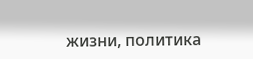жизни, политика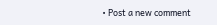• Post a new comment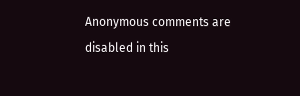Anonymous comments are disabled in this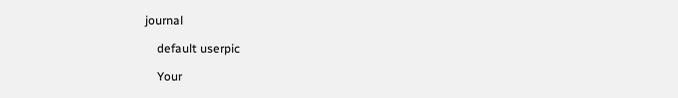journal

    default userpic

    Your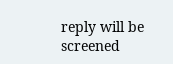reply will be screened